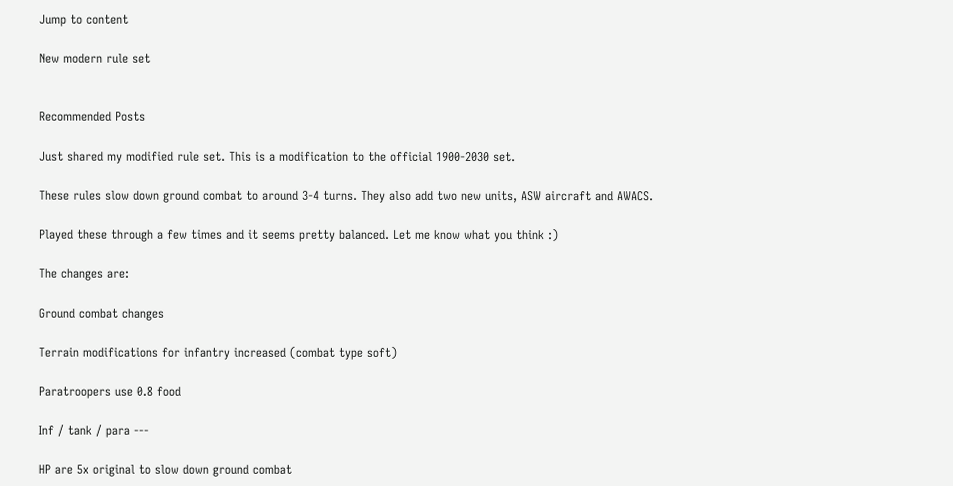Jump to content

New modern rule set


Recommended Posts

Just shared my modified rule set. This is a modification to the official 1900-2030 set.

These rules slow down ground combat to around 3-4 turns. They also add two new units, ASW aircraft and AWACS.

Played these through a few times and it seems pretty balanced. Let me know what you think :)

The changes are:

Ground combat changes

Terrain modifications for infantry increased (combat type soft)

Paratroopers use 0.8 food

Inf / tank / para ---

HP are 5x original to slow down ground combat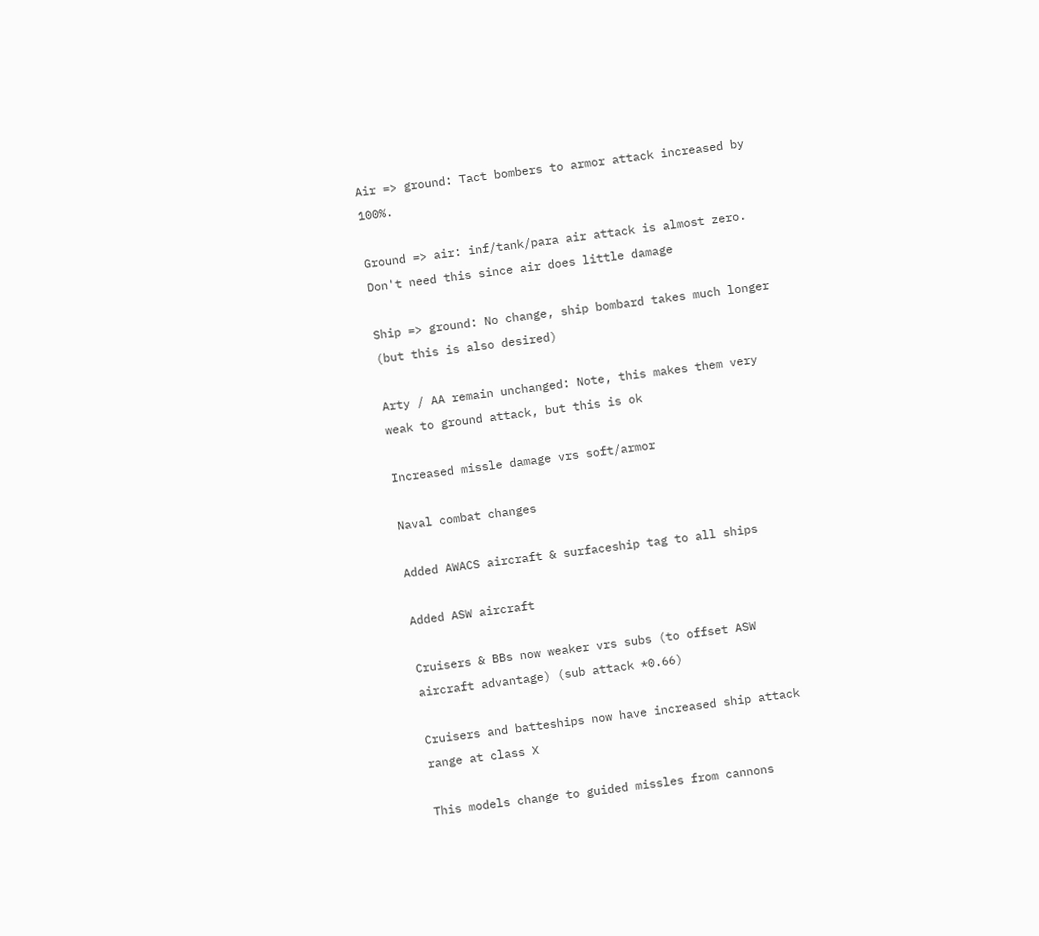Air => ground: Tact bombers to armor attack increased by 100%.

Ground => air: inf/tank/para air attack is almost zero. Don't need this since air does little damage

Ship => ground: No change, ship bombard takes much longer (but this is also desired)

Arty / AA remain unchanged: Note, this makes them very weak to ground attack, but this is ok

Increased missle damage vrs soft/armor

Naval combat changes

Added AWACS aircraft & surfaceship tag to all ships

Added ASW aircraft

Cruisers & BBs now weaker vrs subs (to offset ASW aircraft advantage) (sub attack *0.66)

Cruisers and batteships now have increased ship attack range at class X

This models change to guided missles from cannons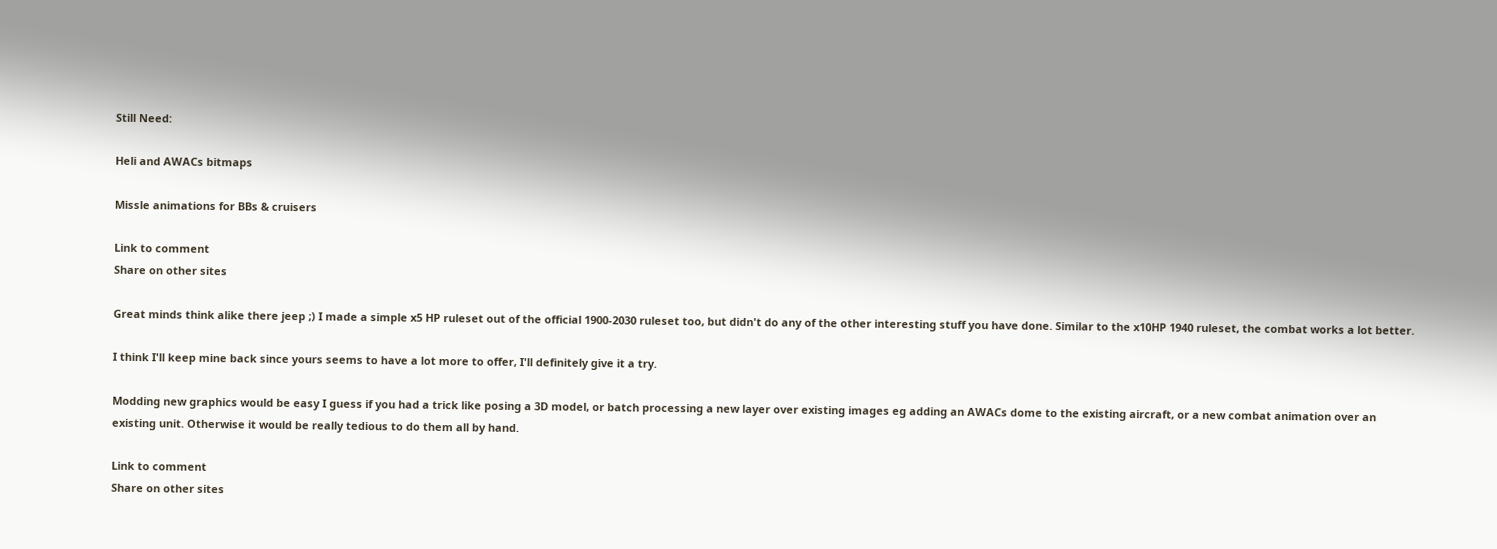Still Need:

Heli and AWACs bitmaps

Missle animations for BBs & cruisers

Link to comment
Share on other sites

Great minds think alike there jeep ;) I made a simple x5 HP ruleset out of the official 1900-2030 ruleset too, but didn't do any of the other interesting stuff you have done. Similar to the x10HP 1940 ruleset, the combat works a lot better.

I think I'll keep mine back since yours seems to have a lot more to offer, I'll definitely give it a try.

Modding new graphics would be easy I guess if you had a trick like posing a 3D model, or batch processing a new layer over existing images eg adding an AWACs dome to the existing aircraft, or a new combat animation over an existing unit. Otherwise it would be really tedious to do them all by hand.

Link to comment
Share on other sites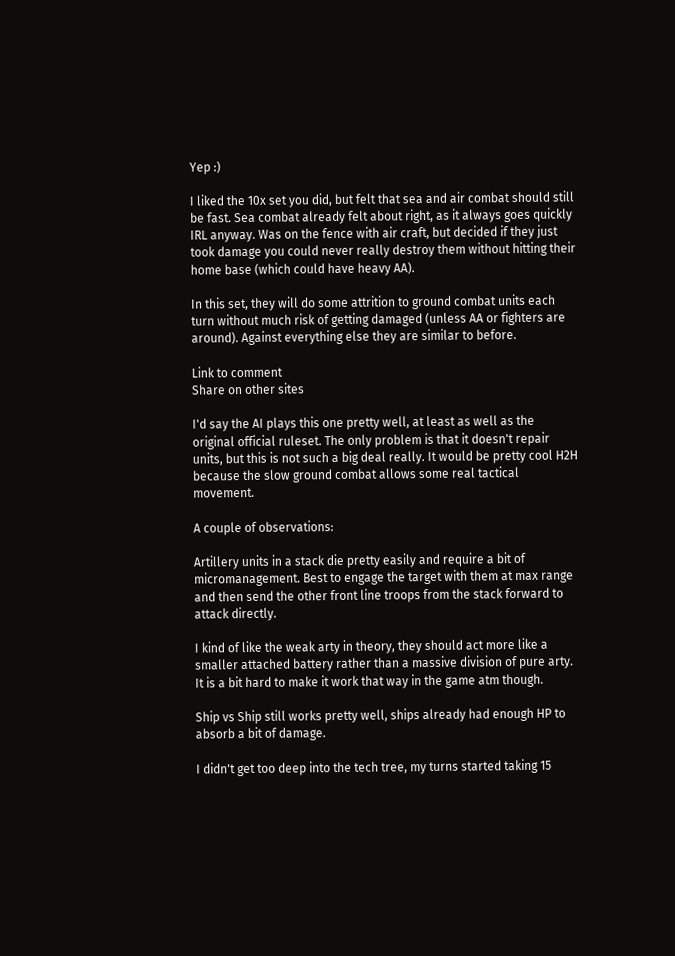Yep :)

I liked the 10x set you did, but felt that sea and air combat should still be fast. Sea combat already felt about right, as it always goes quickly IRL anyway. Was on the fence with air craft, but decided if they just took damage you could never really destroy them without hitting their home base (which could have heavy AA).

In this set, they will do some attrition to ground combat units each turn without much risk of getting damaged (unless AA or fighters are around). Against everything else they are similar to before.

Link to comment
Share on other sites

I'd say the AI plays this one pretty well, at least as well as the original official ruleset. The only problem is that it doesn't repair units, but this is not such a big deal really. It would be pretty cool H2H because the slow ground combat allows some real tactical movement.

A couple of observations:

Artillery units in a stack die pretty easily and require a bit of micromanagement. Best to engage the target with them at max range and then send the other front line troops from the stack forward to attack directly.

I kind of like the weak arty in theory, they should act more like a smaller attached battery rather than a massive division of pure arty. It is a bit hard to make it work that way in the game atm though.

Ship vs Ship still works pretty well, ships already had enough HP to absorb a bit of damage.

I didn't get too deep into the tech tree, my turns started taking 15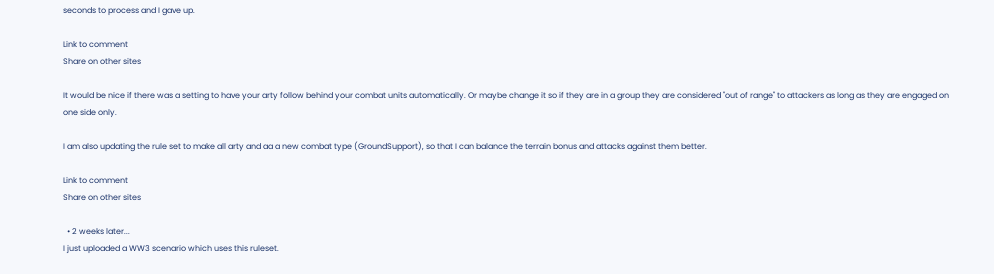seconds to process and I gave up.

Link to comment
Share on other sites

It would be nice if there was a setting to have your arty follow behind your combat units automatically. Or maybe change it so if they are in a group they are considered "out of range" to attackers as long as they are engaged on one side only.

I am also updating the rule set to make all arty and aa a new combat type (GroundSupport), so that I can balance the terrain bonus and attacks against them better.

Link to comment
Share on other sites

  • 2 weeks later...
I just uploaded a WW3 scenario which uses this ruleset.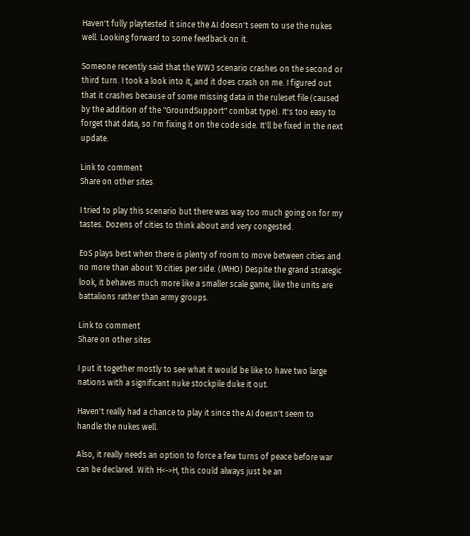Haven't fully playtested it since the AI doesn't seem to use the nukes well. Looking forward to some feedback on it.

Someone recently said that the WW3 scenario crashes on the second or third turn. I took a look into it, and it does crash on me. I figured out that it crashes because of some missing data in the ruleset file (caused by the addition of the "GroundSupport" combat type). It's too easy to forget that data, so I'm fixing it on the code side. It'll be fixed in the next update.

Link to comment
Share on other sites

I tried to play this scenario but there was way too much going on for my tastes. Dozens of cities to think about and very congested.

EoS plays best when there is plenty of room to move between cities and no more than about 10 cities per side. (IMHO) Despite the grand strategic look, it behaves much more like a smaller scale game, like the units are battalions rather than army groups.

Link to comment
Share on other sites

I put it together mostly to see what it would be like to have two large nations with a significant nuke stockpile duke it out.

Haven't really had a chance to play it since the AI doesn't seem to handle the nukes well.

Also, it really needs an option to force a few turns of peace before war can be declared. With H<->H, this could always just be an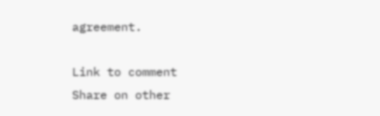agreement.

Link to comment
Share on other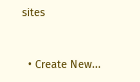sites


  • Create New...